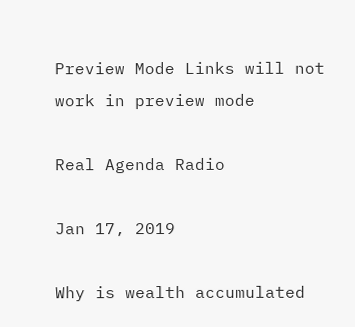Preview Mode Links will not work in preview mode

Real Agenda Radio

Jan 17, 2019

Why is wealth accumulated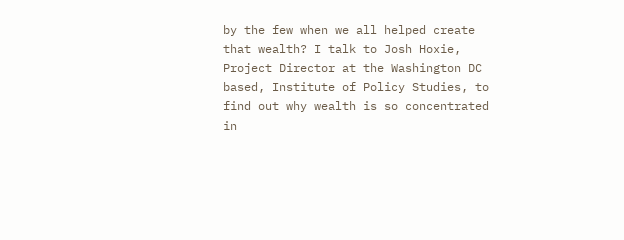by the few when we all helped create that wealth? I talk to Josh Hoxie, Project Director at the Washington DC based, Institute of Policy Studies, to find out why wealth is so concentrated in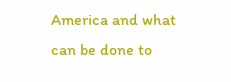America and what can be done to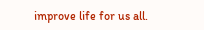improve life for us all.